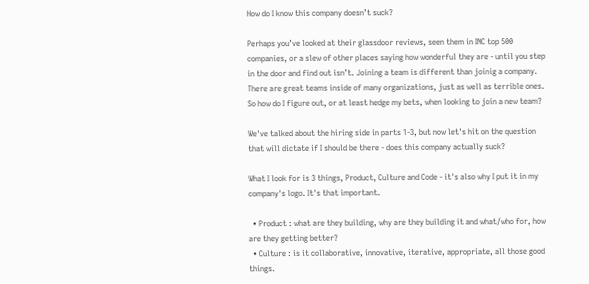How do I know this company doesn’t suck?

Perhaps you’ve looked at their glassdoor reviews, seen them in INC top 500 companies, or a slew of other places saying how wonderful they are - until you step in the door and find out isn’t. Joining a team is different than joinig a company. There are great teams inside of many organizations, just as well as terrible ones. So how do I figure out, or at least hedge my bets, when looking to join a new team?

We've talked about the hiring side in parts 1-3, but now let's hit on the question that will dictate if I should be there - does this company actually suck?

What I look for is 3 things, Product, Culture and Code - it's also why I put it in my company's logo. It's that important.

  • Product : what are they building, why are they building it and what/who for, how are they getting better?
  • Culture : is it collaborative, innovative, iterative, appropriate, all those good things.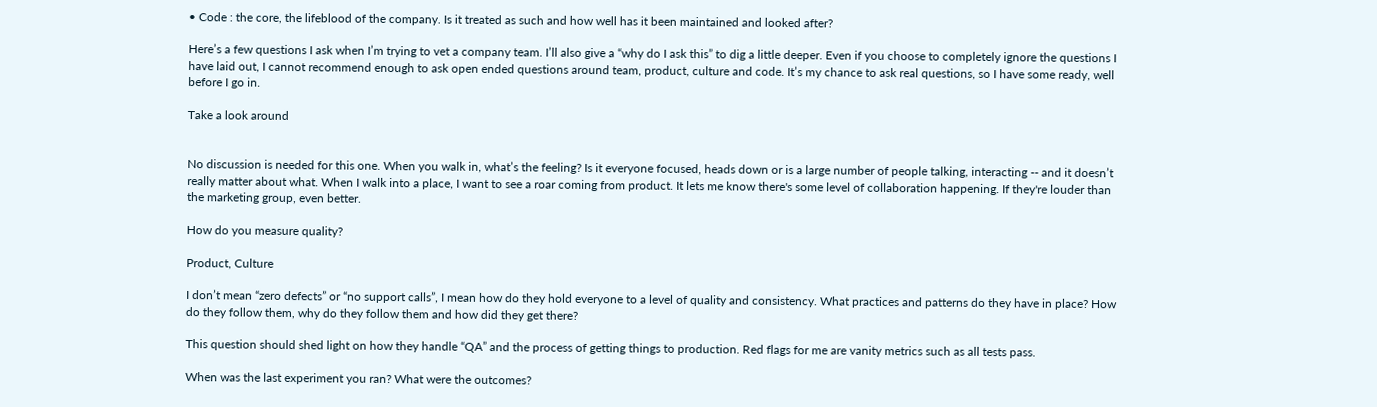• Code : the core, the lifeblood of the company. Is it treated as such and how well has it been maintained and looked after?

Here’s a few questions I ask when I’m trying to vet a company team. I’ll also give a “why do I ask this” to dig a little deeper. Even if you choose to completely ignore the questions I have laid out, I cannot recommend enough to ask open ended questions around team, product, culture and code. It’s my chance to ask real questions, so I have some ready, well before I go in.

Take a look around


No discussion is needed for this one. When you walk in, what’s the feeling? Is it everyone focused, heads down or is a large number of people talking, interacting -- and it doesn’t really matter about what. When I walk into a place, I want to see a roar coming from product. It lets me know there's some level of collaboration happening. If they're louder than the marketing group, even better.

How do you measure quality?

Product, Culture

I don’t mean “zero defects” or “no support calls”, I mean how do they hold everyone to a level of quality and consistency. What practices and patterns do they have in place? How do they follow them, why do they follow them and how did they get there?

This question should shed light on how they handle “QA” and the process of getting things to production. Red flags for me are vanity metrics such as all tests pass.

When was the last experiment you ran? What were the outcomes?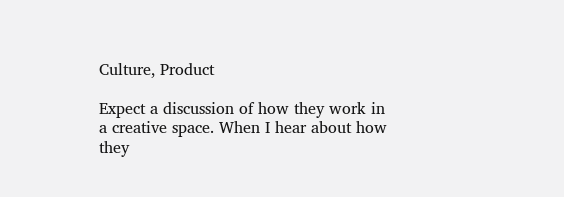Culture, Product

Expect a discussion of how they work in a creative space. When I hear about how they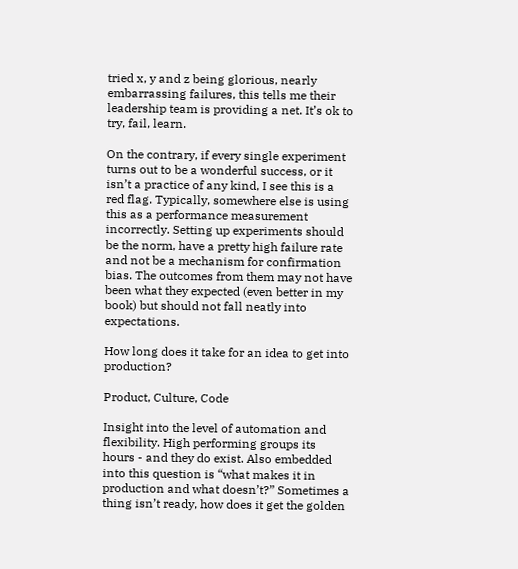tried x, y and z being glorious, nearly embarrassing failures, this tells me their leadership team is providing a net. It’s ok to try, fail, learn.

On the contrary, if every single experiment turns out to be a wonderful success, or it isn’t a practice of any kind, I see this is a red flag. Typically, somewhere else is using this as a performance measurement incorrectly. Setting up experiments should be the norm, have a pretty high failure rate and not be a mechanism for confirmation bias. The outcomes from them may not have been what they expected (even better in my book) but should not fall neatly into expectations.

How long does it take for an idea to get into production?

Product, Culture, Code

Insight into the level of automation and flexibility. High performing groups its hours - and they do exist. Also embedded into this question is “what makes it in production and what doesn’t?” Sometimes a thing isn’t ready, how does it get the golden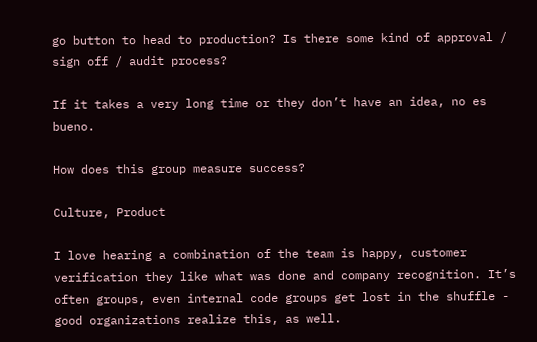go button to head to production? Is there some kind of approval / sign off / audit process?

If it takes a very long time or they don’t have an idea, no es bueno.

How does this group measure success?

Culture, Product

I love hearing a combination of the team is happy, customer verification they like what was done and company recognition. It’s often groups, even internal code groups get lost in the shuffle - good organizations realize this, as well.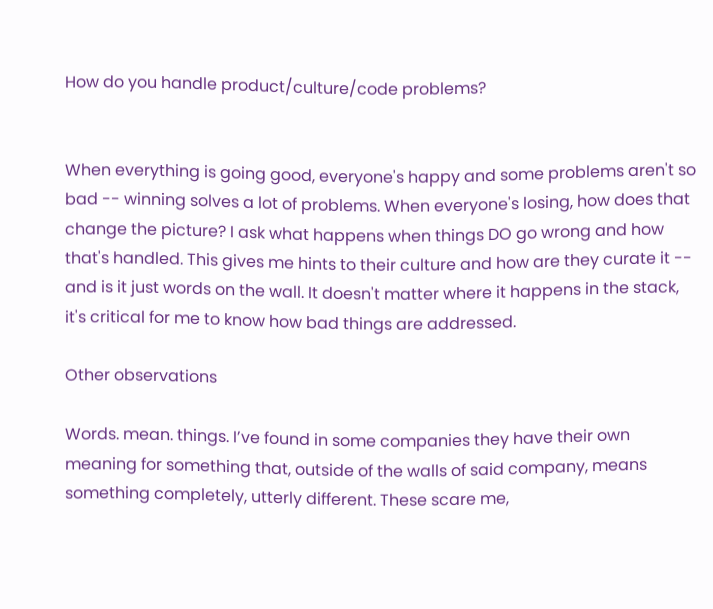How do you handle product/culture/code problems?


When everything is going good, everyone's happy and some problems aren't so bad -- winning solves a lot of problems. When everyone's losing, how does that change the picture? I ask what happens when things DO go wrong and how that's handled. This gives me hints to their culture and how are they curate it -- and is it just words on the wall. It doesn't matter where it happens in the stack, it's critical for me to know how bad things are addressed.

Other observations

Words. mean. things. I’ve found in some companies they have their own meaning for something that, outside of the walls of said company, means something completely, utterly different. These scare me,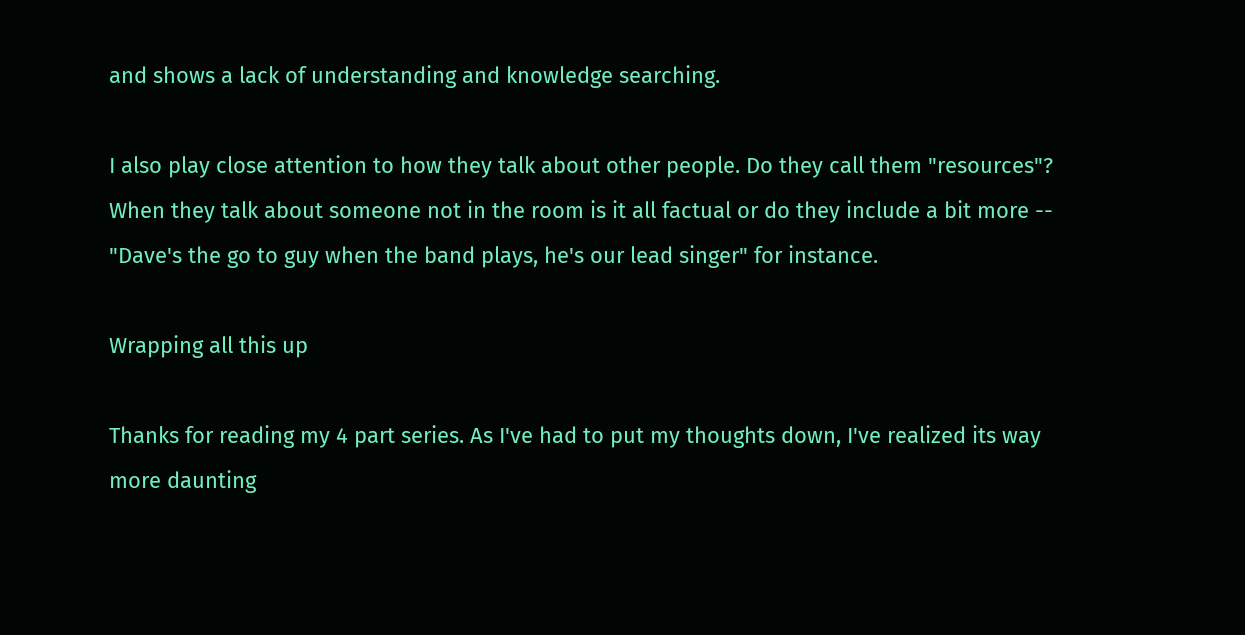and shows a lack of understanding and knowledge searching.

I also play close attention to how they talk about other people. Do they call them "resources"? When they talk about someone not in the room is it all factual or do they include a bit more -- "Dave's the go to guy when the band plays, he's our lead singer" for instance.

Wrapping all this up

Thanks for reading my 4 part series. As I've had to put my thoughts down, I've realized its way more daunting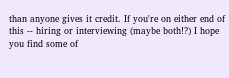than anyone gives it credit. If you're on either end of this -- hiring or interviewing (maybe both!?) I hope you find some of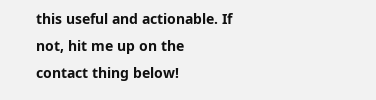this useful and actionable. If not, hit me up on the contact thing below!